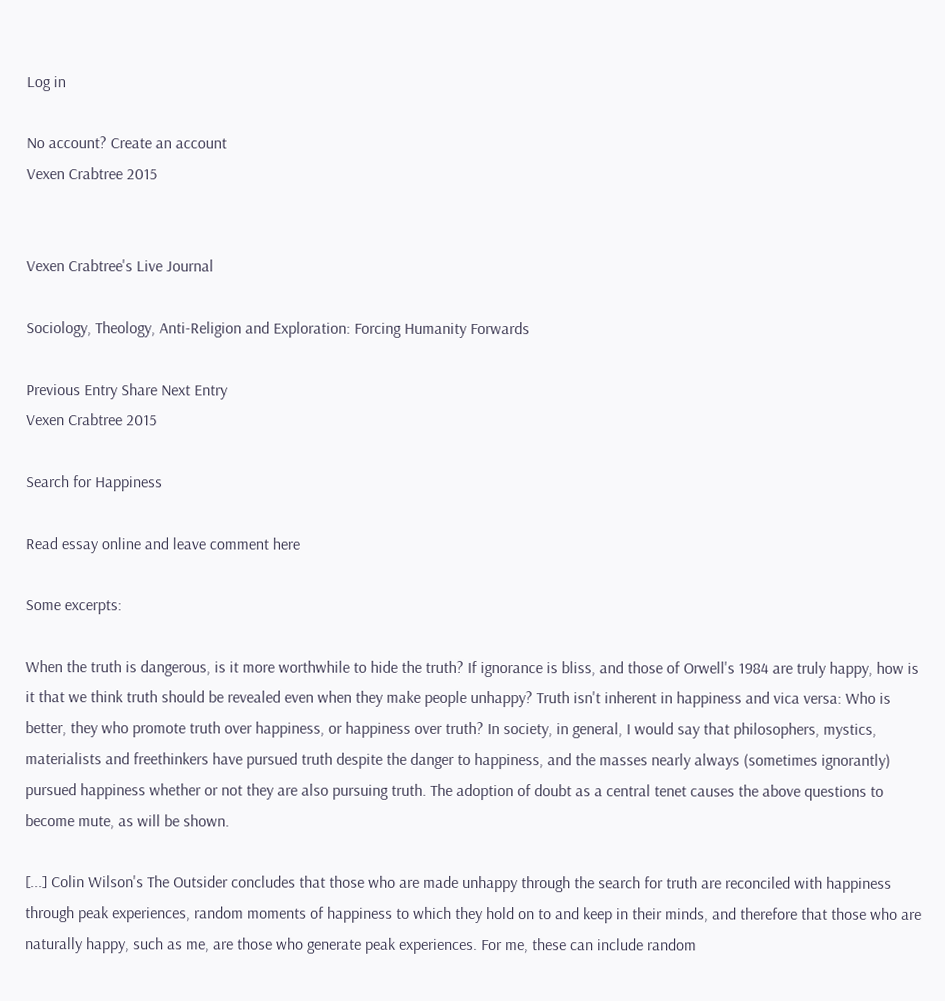Log in

No account? Create an account
Vexen Crabtree 2015


Vexen Crabtree's Live Journal

Sociology, Theology, Anti-Religion and Exploration: Forcing Humanity Forwards

Previous Entry Share Next Entry
Vexen Crabtree 2015

Search for Happiness

Read essay online and leave comment here

Some excerpts:

When the truth is dangerous, is it more worthwhile to hide the truth? If ignorance is bliss, and those of Orwell's 1984 are truly happy, how is it that we think truth should be revealed even when they make people unhappy? Truth isn't inherent in happiness and vica versa: Who is better, they who promote truth over happiness, or happiness over truth? In society, in general, I would say that philosophers, mystics, materialists and freethinkers have pursued truth despite the danger to happiness, and the masses nearly always (sometimes ignorantly) pursued happiness whether or not they are also pursuing truth. The adoption of doubt as a central tenet causes the above questions to become mute, as will be shown.

[...] Colin Wilson's The Outsider concludes that those who are made unhappy through the search for truth are reconciled with happiness through peak experiences, random moments of happiness to which they hold on to and keep in their minds, and therefore that those who are naturally happy, such as me, are those who generate peak experiences. For me, these can include random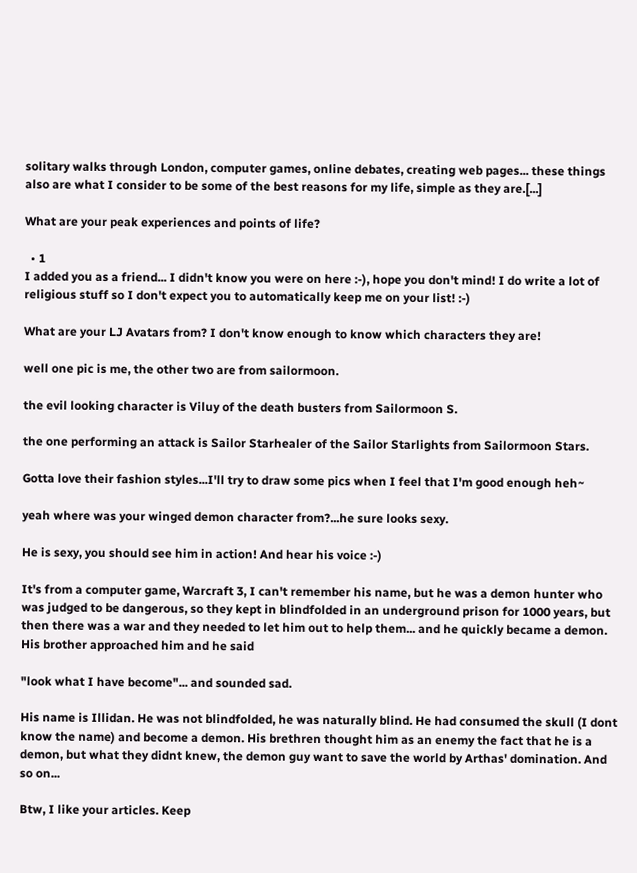solitary walks through London, computer games, online debates, creating web pages... these things also are what I consider to be some of the best reasons for my life, simple as they are.[...]

What are your peak experiences and points of life?

  • 1
I added you as a friend... I didn't know you were on here :-), hope you don't mind! I do write a lot of religious stuff so I don't expect you to automatically keep me on your list! :-)

What are your LJ Avatars from? I don't know enough to know which characters they are!

well one pic is me, the other two are from sailormoon.

the evil looking character is Viluy of the death busters from Sailormoon S.

the one performing an attack is Sailor Starhealer of the Sailor Starlights from Sailormoon Stars.

Gotta love their fashion styles...I'll try to draw some pics when I feel that I'm good enough heh~

yeah where was your winged demon character from?...he sure looks sexy.

He is sexy, you should see him in action! And hear his voice :-)

It's from a computer game, Warcraft 3, I can't remember his name, but he was a demon hunter who was judged to be dangerous, so they kept in blindfolded in an underground prison for 1000 years, but then there was a war and they needed to let him out to help them... and he quickly became a demon. His brother approached him and he said

"look what I have become"... and sounded sad.

His name is Illidan. He was not blindfolded, he was naturally blind. He had consumed the skull (I dont know the name) and become a demon. His brethren thought him as an enemy the fact that he is a demon, but what they didnt knew, the demon guy want to save the world by Arthas' domination. And so on...

Btw, I like your articles. Keep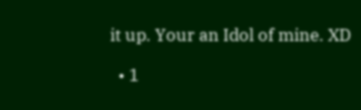it up. Your an Idol of mine. XD

  • 1